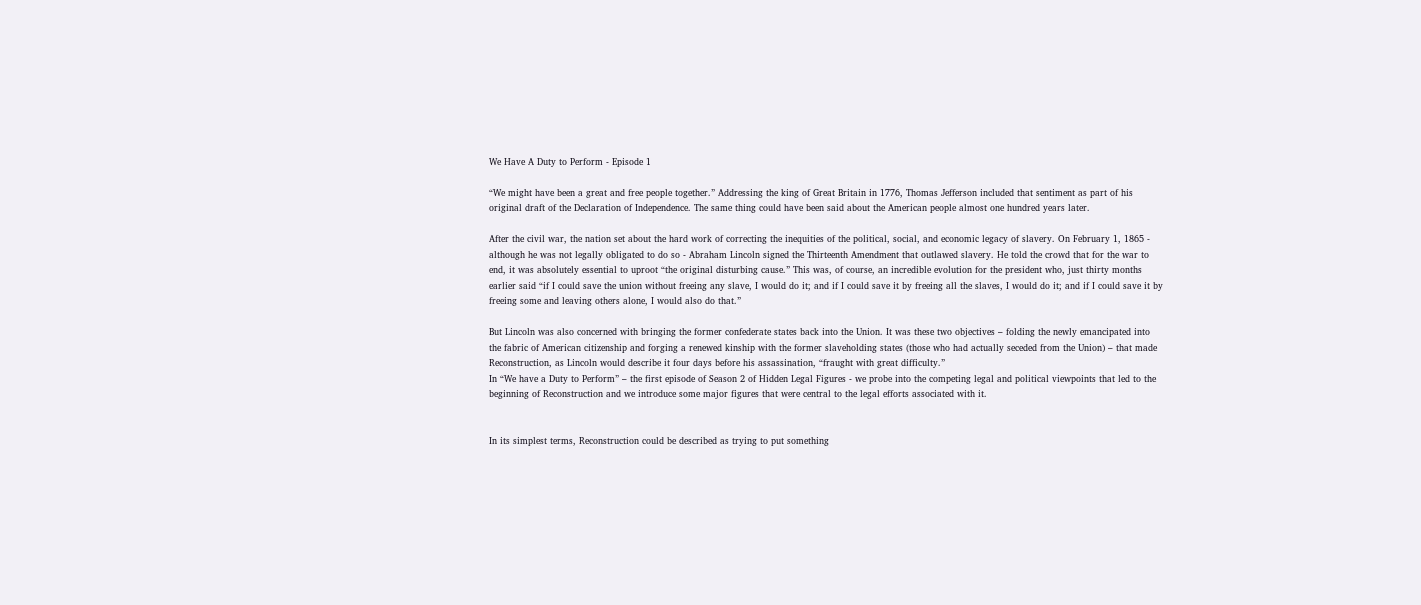We Have A Duty to Perform - Episode 1

“We might have been a great and free people together.” Addressing the king of Great Britain in 1776, Thomas Jefferson included that sentiment as part of his original draft of the Declaration of Independence. The same thing could have been said about the American people almost one hundred years later.

After the civil war, the nation set about the hard work of correcting the inequities of the political, social, and economic legacy of slavery. On February 1, 1865 - although he was not legally obligated to do so - Abraham Lincoln signed the Thirteenth Amendment that outlawed slavery. He told the crowd that for the war to end, it was absolutely essential to uproot “the original disturbing cause.” This was, of course, an incredible evolution for the president who, just thirty months earlier said “if I could save the union without freeing any slave, I would do it; and if I could save it by freeing all the slaves, I would do it; and if I could save it by freeing some and leaving others alone, I would also do that.”

But Lincoln was also concerned with bringing the former confederate states back into the Union. It was these two objectives – folding the newly emancipated into the fabric of American citizenship and forging a renewed kinship with the former slaveholding states (those who had actually seceded from the Union) – that made Reconstruction, as Lincoln would describe it four days before his assassination, “fraught with great difficulty.”
In “We have a Duty to Perform” – the first episode of Season 2 of Hidden Legal Figures - we probe into the competing legal and political viewpoints that led to the beginning of Reconstruction and we introduce some major figures that were central to the legal efforts associated with it.


In its simplest terms, Reconstruction could be described as trying to put something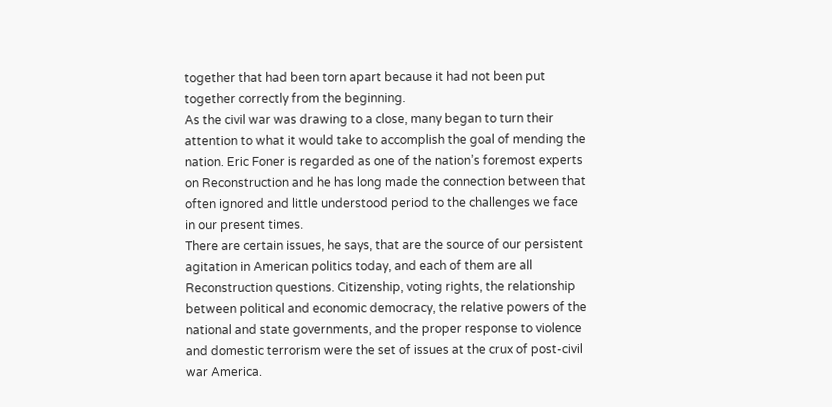together that had been torn apart because it had not been put together correctly from the beginning.
As the civil war was drawing to a close, many began to turn their attention to what it would take to accomplish the goal of mending the nation. Eric Foner is regarded as one of the nation’s foremost experts on Reconstruction and he has long made the connection between that often ignored and little understood period to the challenges we face in our present times.
There are certain issues, he says, that are the source of our persistent agitation in American politics today, and each of them are all Reconstruction questions. Citizenship, voting rights, the relationship between political and economic democracy, the relative powers of the national and state governments, and the proper response to violence and domestic terrorism were the set of issues at the crux of post-civil war America.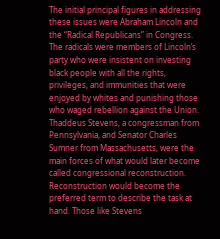The initial principal figures in addressing these issues were Abraham Lincoln and the “Radical Republicans” in Congress. The radicals were members of Lincoln’s party who were insistent on investing black people with all the rights, privileges, and immunities that were enjoyed by whites and punishing those who waged rebellion against the Union. Thaddeus Stevens, a congressman from Pennsylvania, and Senator Charles Sumner from Massachusetts, were the main forces of what would later become called congressional reconstruction.
Reconstruction would become the preferred term to describe the task at hand. Those like Stevens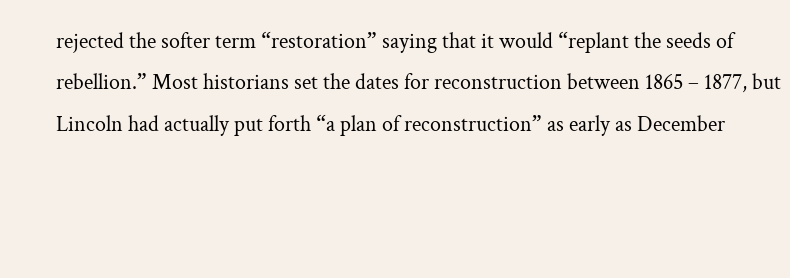rejected the softer term “restoration” saying that it would “replant the seeds of rebellion.” Most historians set the dates for reconstruction between 1865 – 1877, but Lincoln had actually put forth “a plan of reconstruction” as early as December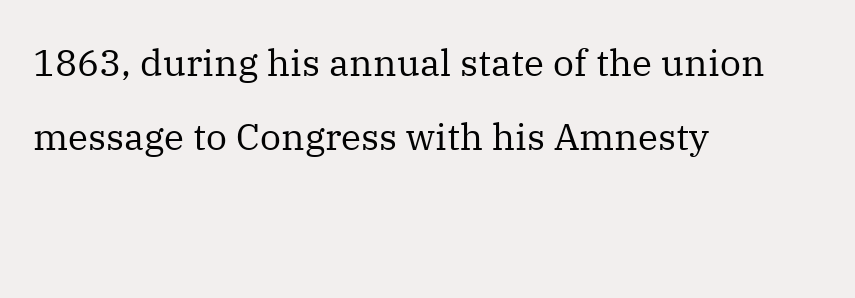1863, during his annual state of the union message to Congress with his Amnesty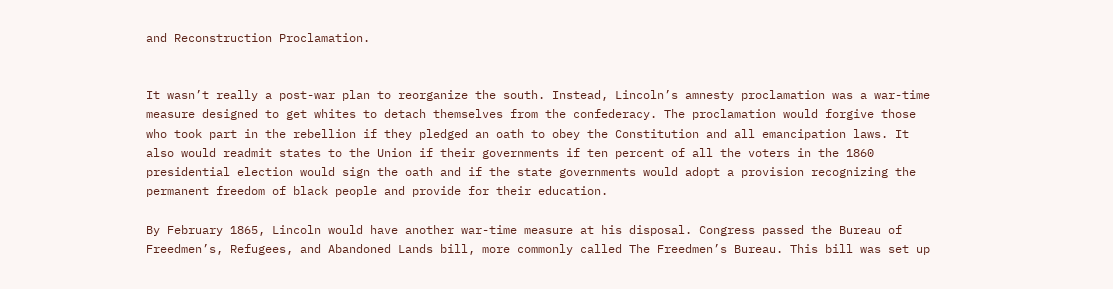and Reconstruction Proclamation.


It wasn’t really a post-war plan to reorganize the south. Instead, Lincoln’s amnesty proclamation was a war-time measure designed to get whites to detach themselves from the confederacy. The proclamation would forgive those who took part in the rebellion if they pledged an oath to obey the Constitution and all emancipation laws. It also would readmit states to the Union if their governments if ten percent of all the voters in the 1860 presidential election would sign the oath and if the state governments would adopt a provision recognizing the permanent freedom of black people and provide for their education.

By February 1865, Lincoln would have another war-time measure at his disposal. Congress passed the Bureau of Freedmen’s, Refugees, and Abandoned Lands bill, more commonly called The Freedmen’s Bureau. This bill was set up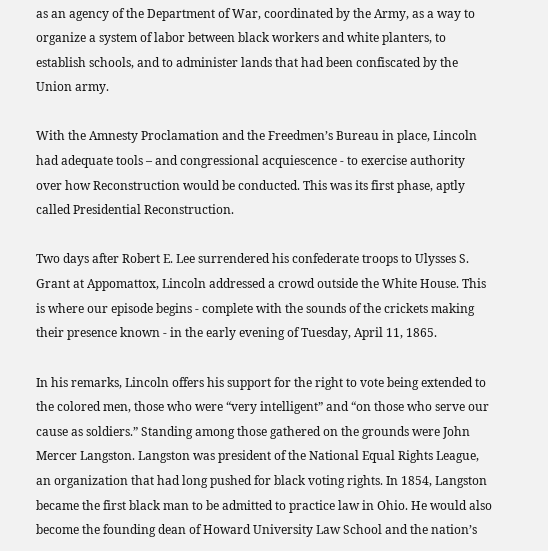as an agency of the Department of War, coordinated by the Army, as a way to organize a system of labor between black workers and white planters, to establish schools, and to administer lands that had been confiscated by the Union army.

With the Amnesty Proclamation and the Freedmen’s Bureau in place, Lincoln had adequate tools – and congressional acquiescence - to exercise authority over how Reconstruction would be conducted. This was its first phase, aptly called Presidential Reconstruction.

Two days after Robert E. Lee surrendered his confederate troops to Ulysses S. Grant at Appomattox, Lincoln addressed a crowd outside the White House. This is where our episode begins - complete with the sounds of the crickets making their presence known - in the early evening of Tuesday, April 11, 1865.

In his remarks, Lincoln offers his support for the right to vote being extended to the colored men, those who were “very intelligent” and “on those who serve our cause as soldiers.” Standing among those gathered on the grounds were John Mercer Langston. Langston was president of the National Equal Rights League, an organization that had long pushed for black voting rights. In 1854, Langston became the first black man to be admitted to practice law in Ohio. He would also become the founding dean of Howard University Law School and the nation’s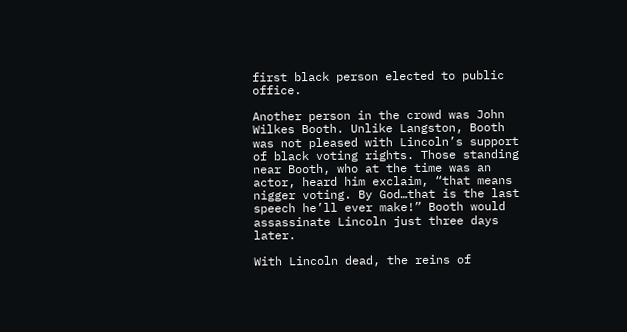first black person elected to public office.

Another person in the crowd was John Wilkes Booth. Unlike Langston, Booth was not pleased with Lincoln’s support of black voting rights. Those standing near Booth, who at the time was an actor, heard him exclaim, “that means nigger voting. By God…that is the last speech he’ll ever make!” Booth would assassinate Lincoln just three days later.

With Lincoln dead, the reins of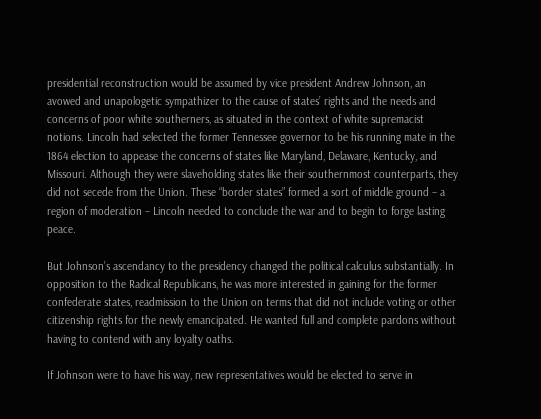presidential reconstruction would be assumed by vice president Andrew Johnson, an avowed and unapologetic sympathizer to the cause of states’ rights and the needs and concerns of poor white southerners, as situated in the context of white supremacist notions. Lincoln had selected the former Tennessee governor to be his running mate in the 1864 election to appease the concerns of states like Maryland, Delaware, Kentucky, and Missouri. Although they were slaveholding states like their southernmost counterparts, they did not secede from the Union. These “border states” formed a sort of middle ground – a region of moderation – Lincoln needed to conclude the war and to begin to forge lasting peace.

But Johnson’s ascendancy to the presidency changed the political calculus substantially. In opposition to the Radical Republicans, he was more interested in gaining for the former confederate states, readmission to the Union on terms that did not include voting or other citizenship rights for the newly emancipated. He wanted full and complete pardons without having to contend with any loyalty oaths.

If Johnson were to have his way, new representatives would be elected to serve in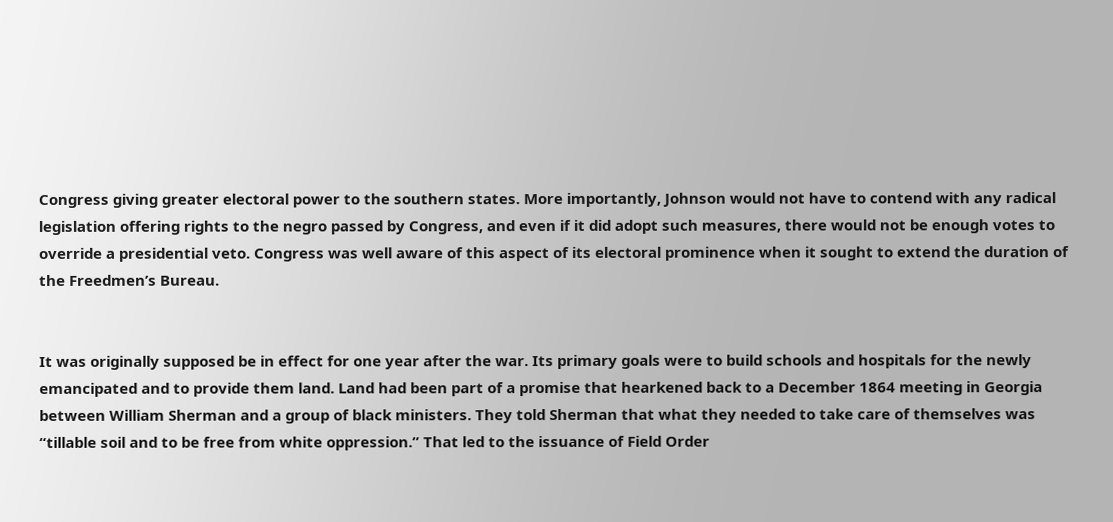Congress giving greater electoral power to the southern states. More importantly, Johnson would not have to contend with any radical legislation offering rights to the negro passed by Congress, and even if it did adopt such measures, there would not be enough votes to override a presidential veto. Congress was well aware of this aspect of its electoral prominence when it sought to extend the duration of the Freedmen’s Bureau.


It was originally supposed be in effect for one year after the war. Its primary goals were to build schools and hospitals for the newly emancipated and to provide them land. Land had been part of a promise that hearkened back to a December 1864 meeting in Georgia between William Sherman and a group of black ministers. They told Sherman that what they needed to take care of themselves was “tillable soil and to be free from white oppression.” That led to the issuance of Field Order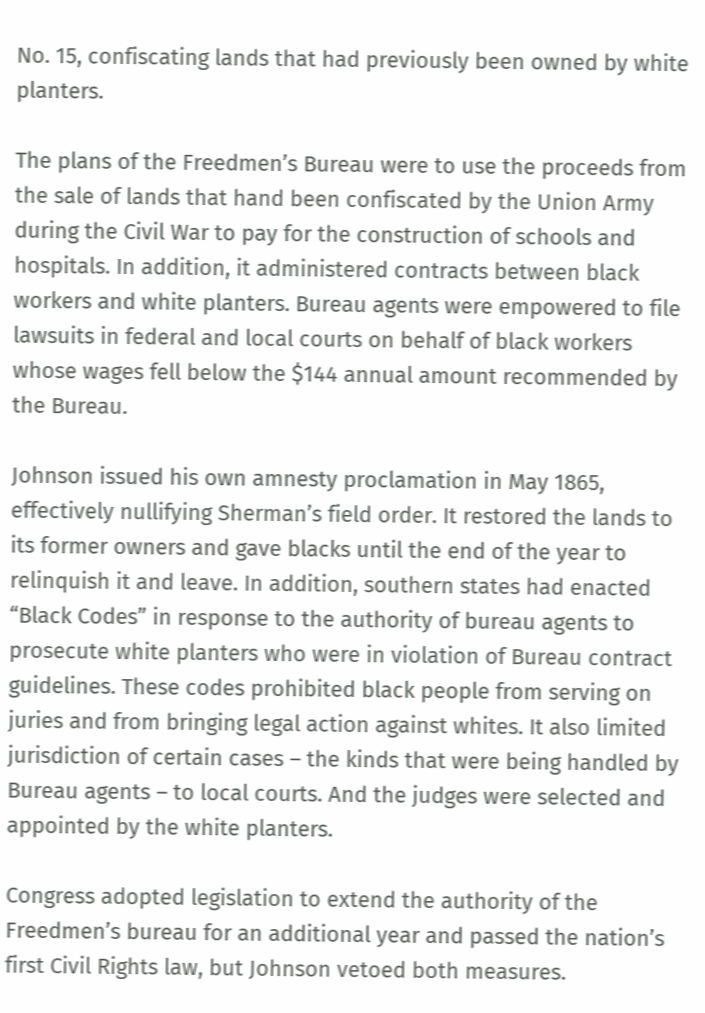No. 15, confiscating lands that had previously been owned by white planters.

The plans of the Freedmen’s Bureau were to use the proceeds from the sale of lands that hand been confiscated by the Union Army during the Civil War to pay for the construction of schools and hospitals. In addition, it administered contracts between black workers and white planters. Bureau agents were empowered to file lawsuits in federal and local courts on behalf of black workers whose wages fell below the $144 annual amount recommended by the Bureau.

Johnson issued his own amnesty proclamation in May 1865, effectively nullifying Sherman’s field order. It restored the lands to its former owners and gave blacks until the end of the year to relinquish it and leave. In addition, southern states had enacted “Black Codes” in response to the authority of bureau agents to prosecute white planters who were in violation of Bureau contract guidelines. These codes prohibited black people from serving on juries and from bringing legal action against whites. It also limited jurisdiction of certain cases – the kinds that were being handled by Bureau agents – to local courts. And the judges were selected and appointed by the white planters.

Congress adopted legislation to extend the authority of the Freedmen’s bureau for an additional year and passed the nation’s first Civil Rights law, but Johnson vetoed both measures.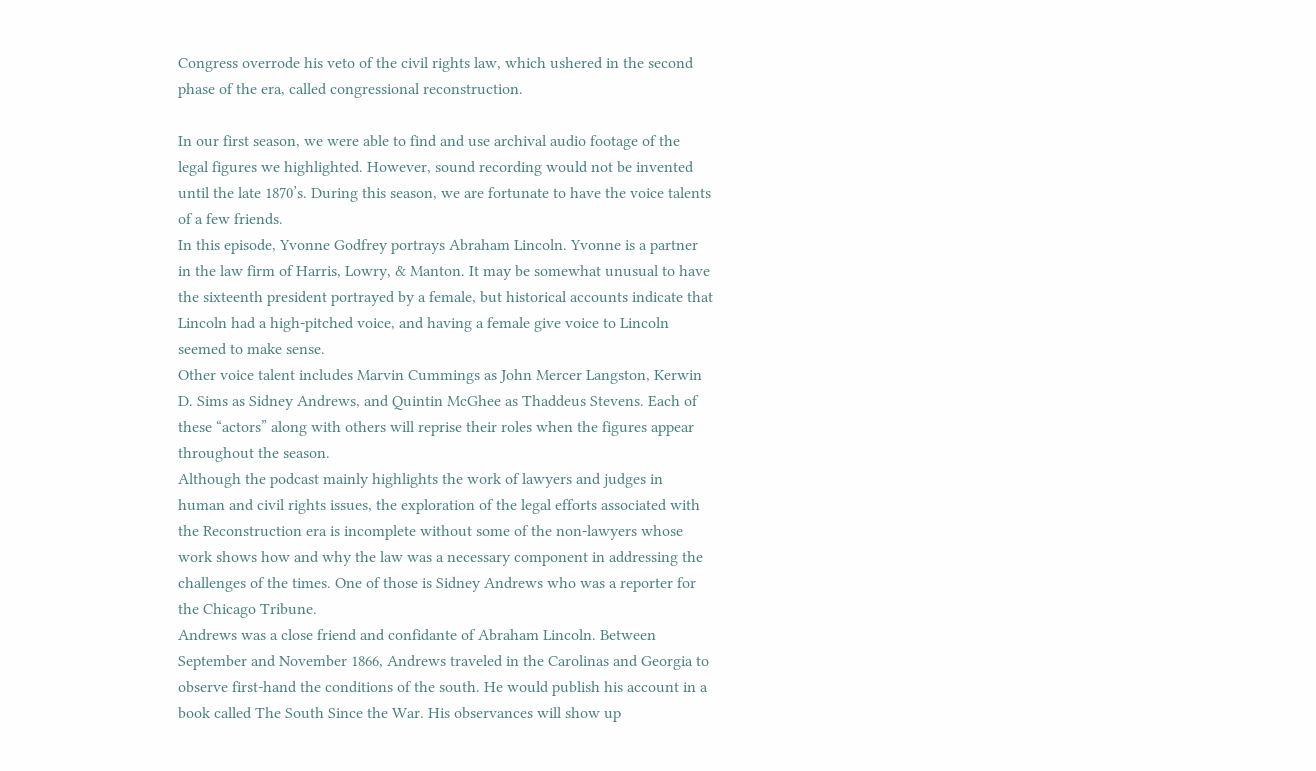Congress overrode his veto of the civil rights law, which ushered in the second phase of the era, called congressional reconstruction.

In our first season, we were able to find and use archival audio footage of the legal figures we highlighted. However, sound recording would not be invented until the late 1870’s. During this season, we are fortunate to have the voice talents of a few friends.
In this episode, Yvonne Godfrey portrays Abraham Lincoln. Yvonne is a partner in the law firm of Harris, Lowry, & Manton. It may be somewhat unusual to have the sixteenth president portrayed by a female, but historical accounts indicate that Lincoln had a high-pitched voice, and having a female give voice to Lincoln seemed to make sense.
Other voice talent includes Marvin Cummings as John Mercer Langston, Kerwin D. Sims as Sidney Andrews, and Quintin McGhee as Thaddeus Stevens. Each of these “actors” along with others will reprise their roles when the figures appear throughout the season.
Although the podcast mainly highlights the work of lawyers and judges in human and civil rights issues, the exploration of the legal efforts associated with the Reconstruction era is incomplete without some of the non-lawyers whose work shows how and why the law was a necessary component in addressing the challenges of the times. One of those is Sidney Andrews who was a reporter for the Chicago Tribune.
Andrews was a close friend and confidante of Abraham Lincoln. Between September and November 1866, Andrews traveled in the Carolinas and Georgia to observe first-hand the conditions of the south. He would publish his account in a book called The South Since the War. His observances will show up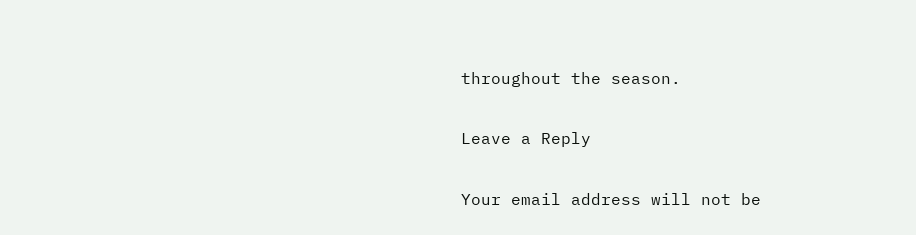throughout the season.

Leave a Reply

Your email address will not be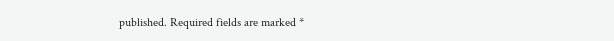published. Required fields are marked *